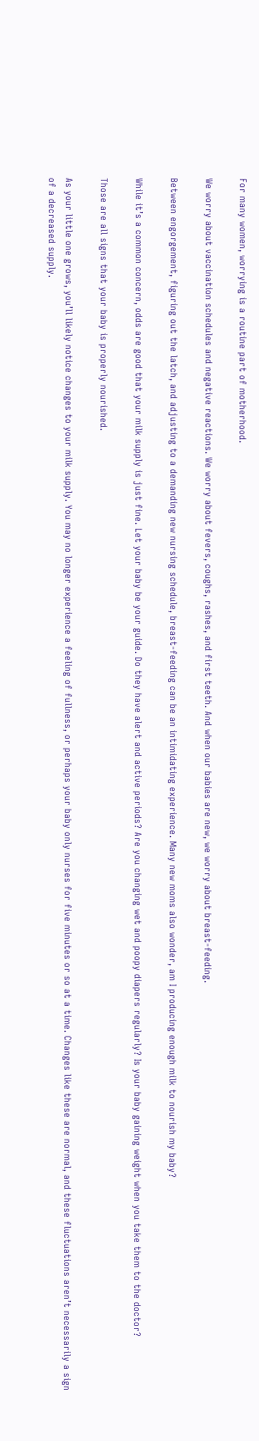For many women, worrying is a routine part of motherhood.

We worry about vaccination schedules and negative reactions. We worry about fevers, coughs, rashes, and first teeth. And when our babies are new, we worry about breast-feeding.

Between engorgement, figuring out the latch, and adjusting to a demanding new nursing schedule, breast-feeding can be an intimidating experience. Many new moms also wonder, am I producing enough milk to nourish my baby?

While it’s a common concern, odds are good that your milk supply is just fine. Let your baby be your guide. Do they have alert and active periods? Are you changing wet and poopy diapers regularly? Is your baby gaining weight when you take them to the doctor?

Those are all signs that your baby is properly nourished.

As your little one grows, you’ll likely notice changes to your milk supply. You may no longer experience a feeling of fullness, or perhaps your baby only nurses for five minutes or so at a time. Changes like these are normal, and these fluctuations aren’t necessarily a sign of a decreased supply.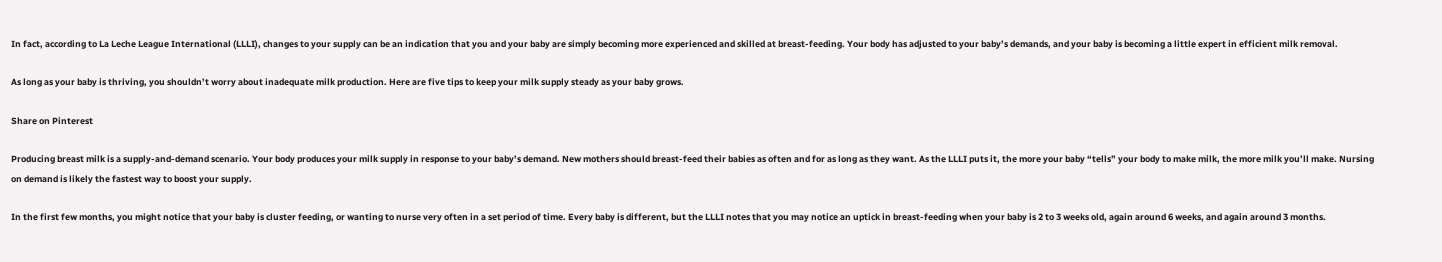In fact, according to La Leche League International (LLLI), changes to your supply can be an indication that you and your baby are simply becoming more experienced and skilled at breast-feeding. Your body has adjusted to your baby’s demands, and your baby is becoming a little expert in efficient milk removal.

As long as your baby is thriving, you shouldn’t worry about inadequate milk production. Here are five tips to keep your milk supply steady as your baby grows.

Share on Pinterest

Producing breast milk is a supply-and-demand scenario. Your body produces your milk supply in response to your baby’s demand. New mothers should breast-feed their babies as often and for as long as they want. As the LLLI puts it, the more your baby “tells” your body to make milk, the more milk you’ll make. Nursing on demand is likely the fastest way to boost your supply.

In the first few months, you might notice that your baby is cluster feeding, or wanting to nurse very often in a set period of time. Every baby is different, but the LLLI notes that you may notice an uptick in breast-feeding when your baby is 2 to 3 weeks old, again around 6 weeks, and again around 3 months.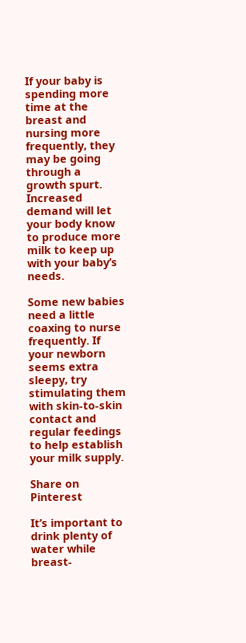If your baby is spending more time at the breast and nursing more frequently, they may be going through a growth spurt. Increased demand will let your body know to produce more milk to keep up with your baby’s needs.

Some new babies need a little coaxing to nurse frequently. If your newborn seems extra sleepy, try stimulating them with skin-to-skin contact and regular feedings to help establish your milk supply.

Share on Pinterest

It’s important to drink plenty of water while breast-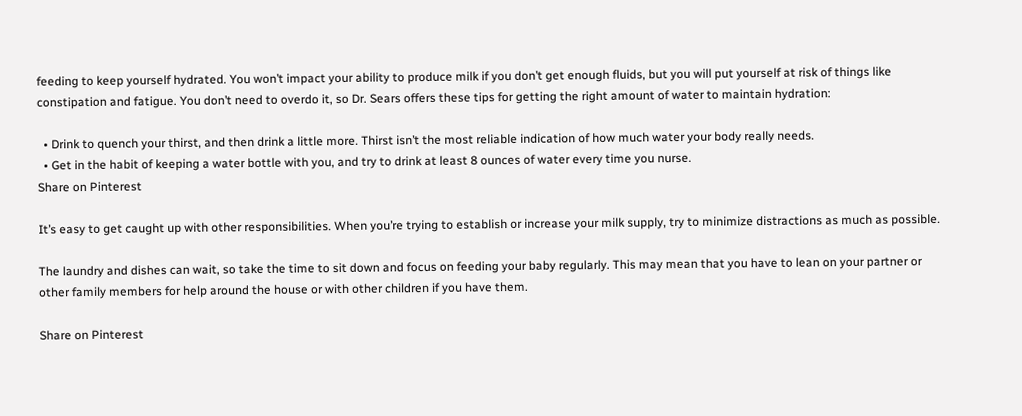feeding to keep yourself hydrated. You won’t impact your ability to produce milk if you don’t get enough fluids, but you will put yourself at risk of things like constipation and fatigue. You don’t need to overdo it, so Dr. Sears offers these tips for getting the right amount of water to maintain hydration:

  • Drink to quench your thirst, and then drink a little more. Thirst isn’t the most reliable indication of how much water your body really needs.
  • Get in the habit of keeping a water bottle with you, and try to drink at least 8 ounces of water every time you nurse.
Share on Pinterest

It’s easy to get caught up with other responsibilities. When you’re trying to establish or increase your milk supply, try to minimize distractions as much as possible.

The laundry and dishes can wait, so take the time to sit down and focus on feeding your baby regularly. This may mean that you have to lean on your partner or other family members for help around the house or with other children if you have them.

Share on Pinterest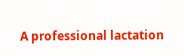A professional lactation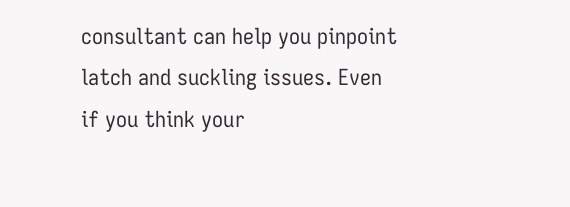consultant can help you pinpoint latch and suckling issues. Even if you think your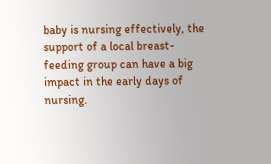baby is nursing effectively, the support of a local breast-feeding group can have a big impact in the early days of nursing.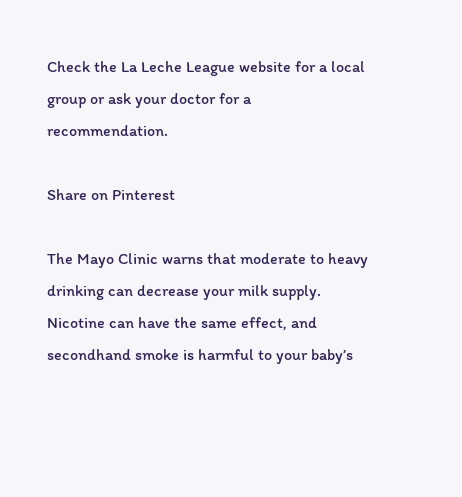Check the La Leche League website for a local group or ask your doctor for a recommendation.

Share on Pinterest

The Mayo Clinic warns that moderate to heavy drinking can decrease your milk supply. Nicotine can have the same effect, and secondhand smoke is harmful to your baby’s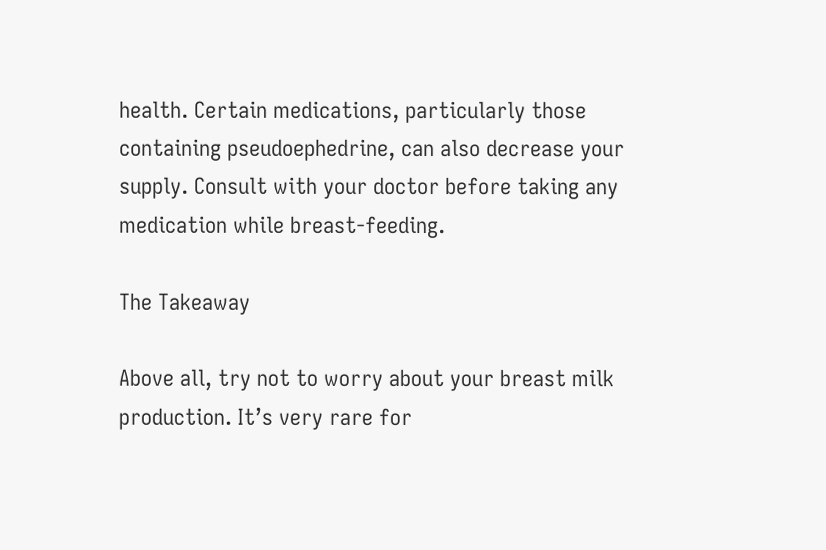health. Certain medications, particularly those containing pseudoephedrine, can also decrease your supply. Consult with your doctor before taking any medication while breast-feeding.

The Takeaway

Above all, try not to worry about your breast milk production. It’s very rare for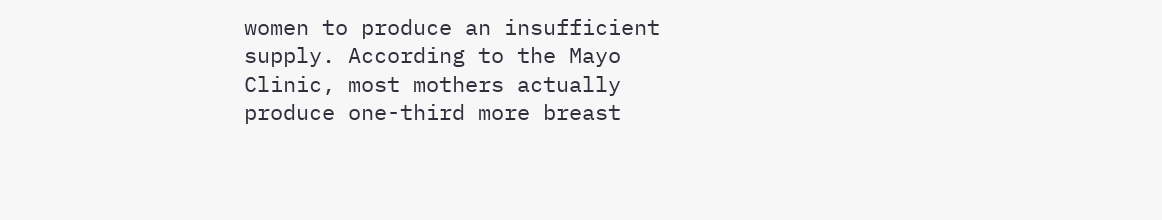women to produce an insufficient supply. According to the Mayo Clinic, most mothers actually produce one-third more breast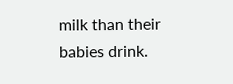milk than their babies drink.